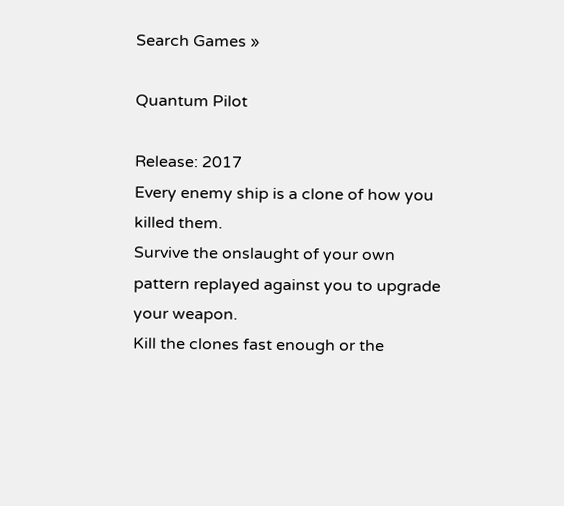Search Games »

Quantum Pilot

Release: 2017
Every enemy ship is a clone of how you killed them.
Survive the onslaught of your own pattern replayed against you to upgrade your weapon.
Kill the clones fast enough or the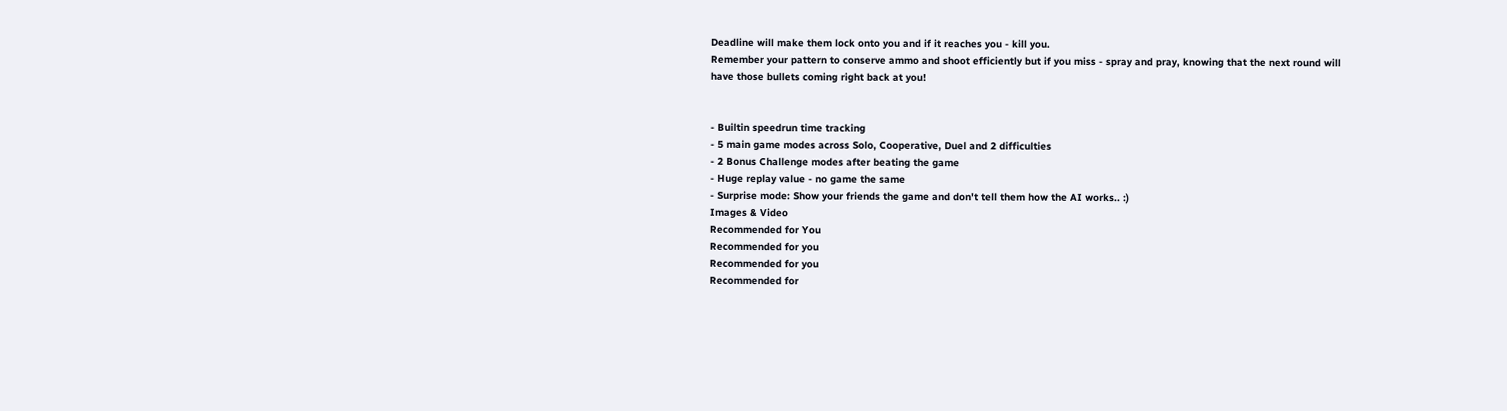Deadline will make them lock onto you and if it reaches you - kill you.
Remember your pattern to conserve ammo and shoot efficiently but if you miss - spray and pray, knowing that the next round will have those bullets coming right back at you!


- Builtin speedrun time tracking
- 5 main game modes across Solo, Cooperative, Duel and 2 difficulties
- 2 Bonus Challenge modes after beating the game
- Huge replay value - no game the same
- Surprise mode: Show your friends the game and don't tell them how the AI works.. :)
Images & Video
Recommended for You
Recommended for you
Recommended for you
Recommended for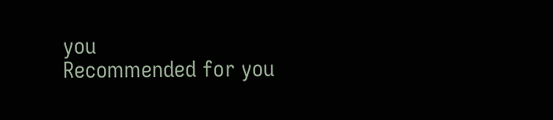you
Recommended for you